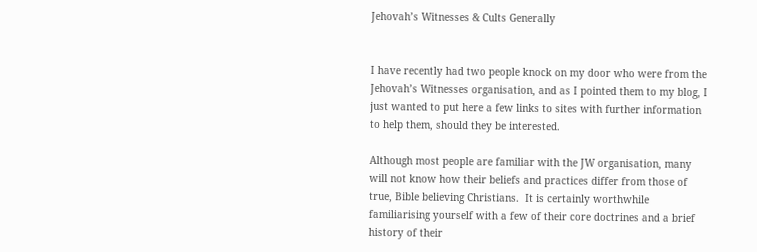Jehovah’s Witnesses & Cults Generally


I have recently had two people knock on my door who were from the Jehovah’s Witnesses organisation, and as I pointed them to my blog, I just wanted to put here a few links to sites with further information to help them, should they be interested.

Although most people are familiar with the JW organisation, many will not know how their beliefs and practices differ from those of true, Bible believing Christians.  It is certainly worthwhile familiarising yourself with a few of their core doctrines and a brief history of their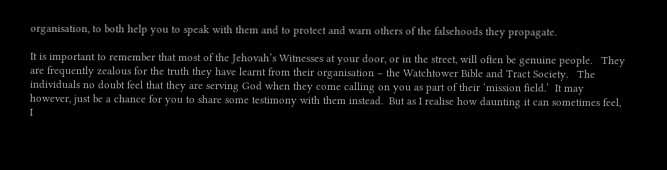organisation, to both help you to speak with them and to protect and warn others of the falsehoods they propagate.

It is important to remember that most of the Jehovah’s Witnesses at your door, or in the street, will often be genuine people.   They are frequently zealous for the truth they have learnt from their organisation – the Watchtower Bible and Tract Society.   The individuals no doubt feel that they are serving God when they come calling on you as part of their ‘mission field.’  It may however, just be a chance for you to share some testimony with them instead.  But as I realise how daunting it can sometimes feel, I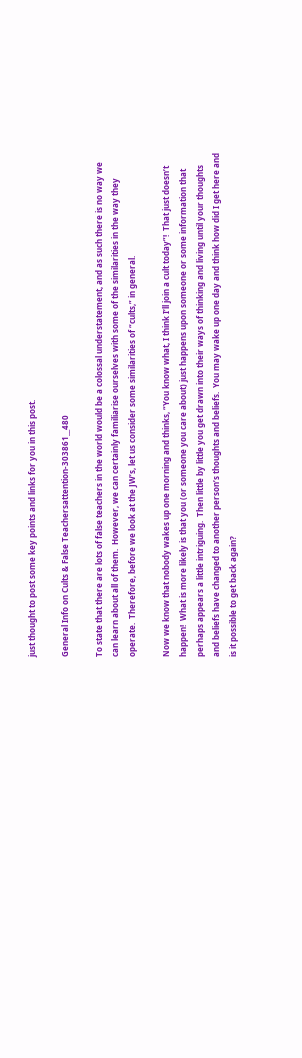just thought to post some key points and links for you in this post.

General Info on Cults & False Teachersattention-303861__480

To state that there are lots of false teachers in the world would be a colossal understatement, and as such there is no way we can learn about all of them.  However, we can certainly familiarise ourselves with some of the similarities in the way they operate.  Therefore, before we look at the JW’s, let us consider some similarities of “cults,” in general.

Now we know that nobody wakes up one morning and thinks, “You know what, I think I’ll join a cult today”!  That just doesn’t happen!  What is more likely is that you (or someone you care about) just happens upon someone or some information that perhaps appears a little intriguing.  Then little by little you get drawn into their ways of thinking and living until your thoughts and beliefs have changed to another person’s thoughts and beliefs.  You may wake up one day and think how did I get here and is it possible to get back again?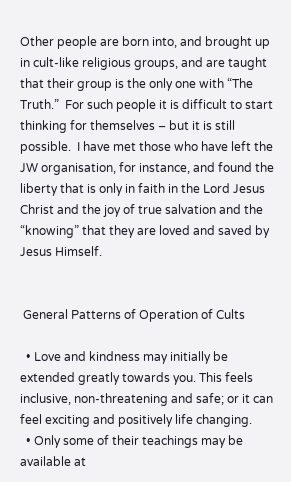Other people are born into, and brought up in cult-like religious groups, and are taught that their group is the only one with “The Truth.”  For such people it is difficult to start thinking for themselves – but it is still possible.  I have met those who have left the JW organisation, for instance, and found the liberty that is only in faith in the Lord Jesus Christ and the joy of true salvation and the “knowing” that they are loved and saved by Jesus Himself.


 General Patterns of Operation of Cults

  • Love and kindness may initially be extended greatly towards you. This feels inclusive, non-threatening and safe; or it can feel exciting and positively life changing.
  • Only some of their teachings may be available at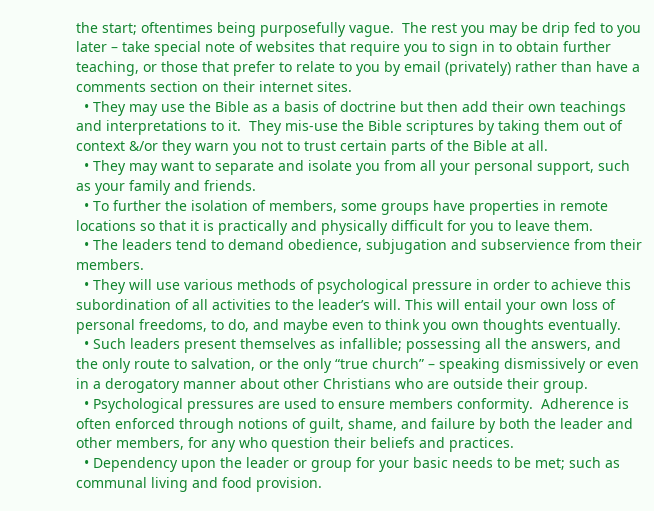the start; oftentimes being purposefully vague.  The rest you may be drip fed to you later – take special note of websites that require you to sign in to obtain further teaching, or those that prefer to relate to you by email (privately) rather than have a comments section on their internet sites.
  • They may use the Bible as a basis of doctrine but then add their own teachings and interpretations to it.  They mis-use the Bible scriptures by taking them out of context &/or they warn you not to trust certain parts of the Bible at all.
  • They may want to separate and isolate you from all your personal support, such as your family and friends.
  • To further the isolation of members, some groups have properties in remote locations so that it is practically and physically difficult for you to leave them.
  • The leaders tend to demand obedience, subjugation and subservience from their members.
  • They will use various methods of psychological pressure in order to achieve this subordination of all activities to the leader’s will. This will entail your own loss of personal freedoms, to do, and maybe even to think you own thoughts eventually.
  • Such leaders present themselves as infallible; possessing all the answers, and the only route to salvation, or the only “true church” – speaking dismissively or even in a derogatory manner about other Christians who are outside their group.
  • Psychological pressures are used to ensure members conformity.  Adherence is often enforced through notions of guilt, shame, and failure by both the leader and other members, for any who question their beliefs and practices.
  • Dependency upon the leader or group for your basic needs to be met; such as communal living and food provision.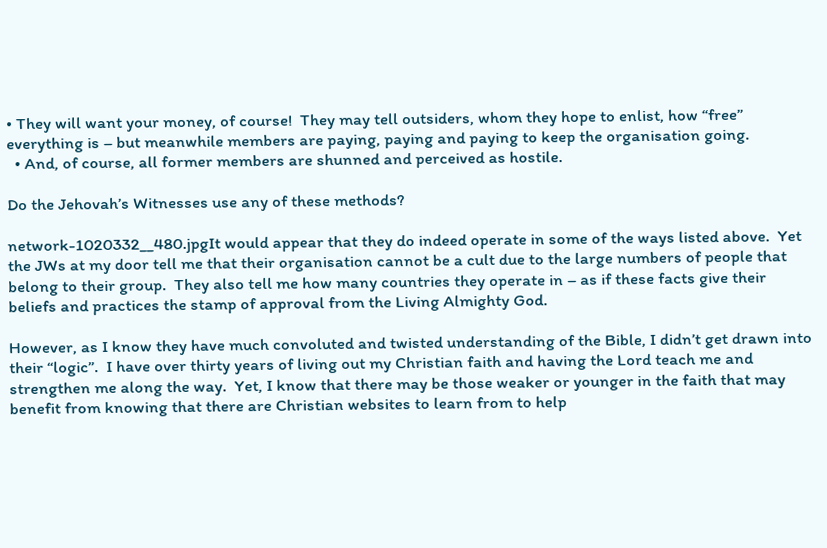• They will want your money, of course!  They may tell outsiders, whom they hope to enlist, how “free” everything is – but meanwhile members are paying, paying and paying to keep the organisation going.
  • And, of course, all former members are shunned and perceived as hostile.

Do the Jehovah’s Witnesses use any of these methods?

network-1020332__480.jpgIt would appear that they do indeed operate in some of the ways listed above.  Yet the JWs at my door tell me that their organisation cannot be a cult due to the large numbers of people that belong to their group.  They also tell me how many countries they operate in – as if these facts give their beliefs and practices the stamp of approval from the Living Almighty God.

However, as I know they have much convoluted and twisted understanding of the Bible, I didn’t get drawn into their “logic”.  I have over thirty years of living out my Christian faith and having the Lord teach me and strengthen me along the way.  Yet, I know that there may be those weaker or younger in the faith that may benefit from knowing that there are Christian websites to learn from to help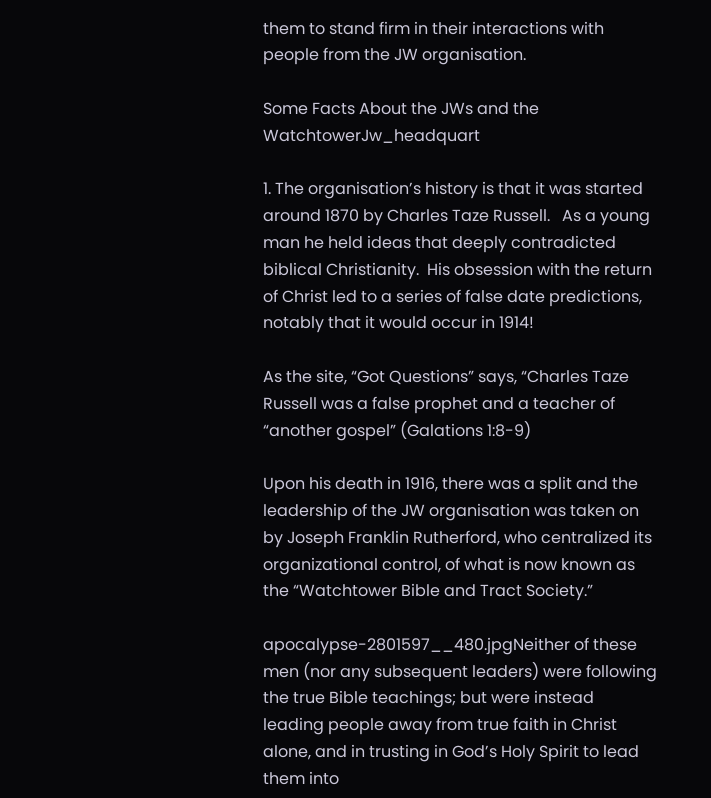them to stand firm in their interactions with people from the JW organisation.

Some Facts About the JWs and the WatchtowerJw_headquart

1. The organisation’s history is that it was started around 1870 by Charles Taze Russell.   As a young man he held ideas that deeply contradicted biblical Christianity.  His obsession with the return of Christ led to a series of false date predictions, notably that it would occur in 1914!

As the site, “Got Questions” says, “Charles Taze Russell was a false prophet and a teacher of “another gospel” (Galations 1:8-9)

Upon his death in 1916, there was a split and the leadership of the JW organisation was taken on by Joseph Franklin Rutherford, who centralized its organizational control, of what is now known as the “Watchtower Bible and Tract Society.”

apocalypse-2801597__480.jpgNeither of these men (nor any subsequent leaders) were following the true Bible teachings; but were instead leading people away from true faith in Christ alone, and in trusting in God’s Holy Spirit to lead them into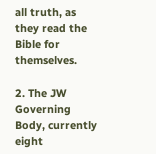all truth, as they read the Bible for themselves.

2. The JW Governing Body, currently eight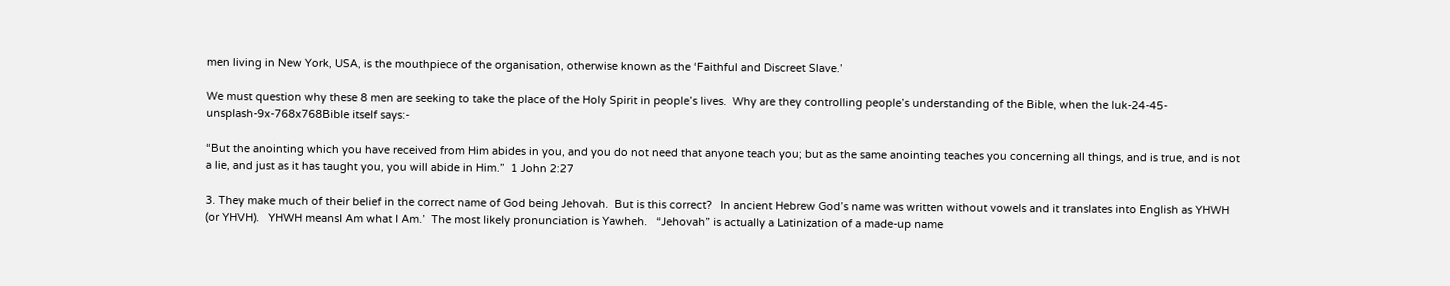men living in New York, USA, is the mouthpiece of the organisation, otherwise known as the ‘Faithful and Discreet Slave.’

We must question why these 8 men are seeking to take the place of the Holy Spirit in people’s lives.  Why are they controlling people’s understanding of the Bible, when the luk-24-45-unsplash-9x-768x768Bible itself says:-

“But the anointing which you have received from Him abides in you, and you do not need that anyone teach you; but as the same anointing teaches you concerning all things, and is true, and is not a lie, and just as it has taught you, you will abide in Him.”  1 John 2:27

3. They make much of their belief in the correct name of God being Jehovah.  But is this correct?   In ancient Hebrew God’s name was written without vowels and it translates into English as YHWH (or YHVH).   YHWH meansI Am what I Am.’  The most likely pronunciation is Yawheh.   “Jehovah” is actually a Latinization of a made-up name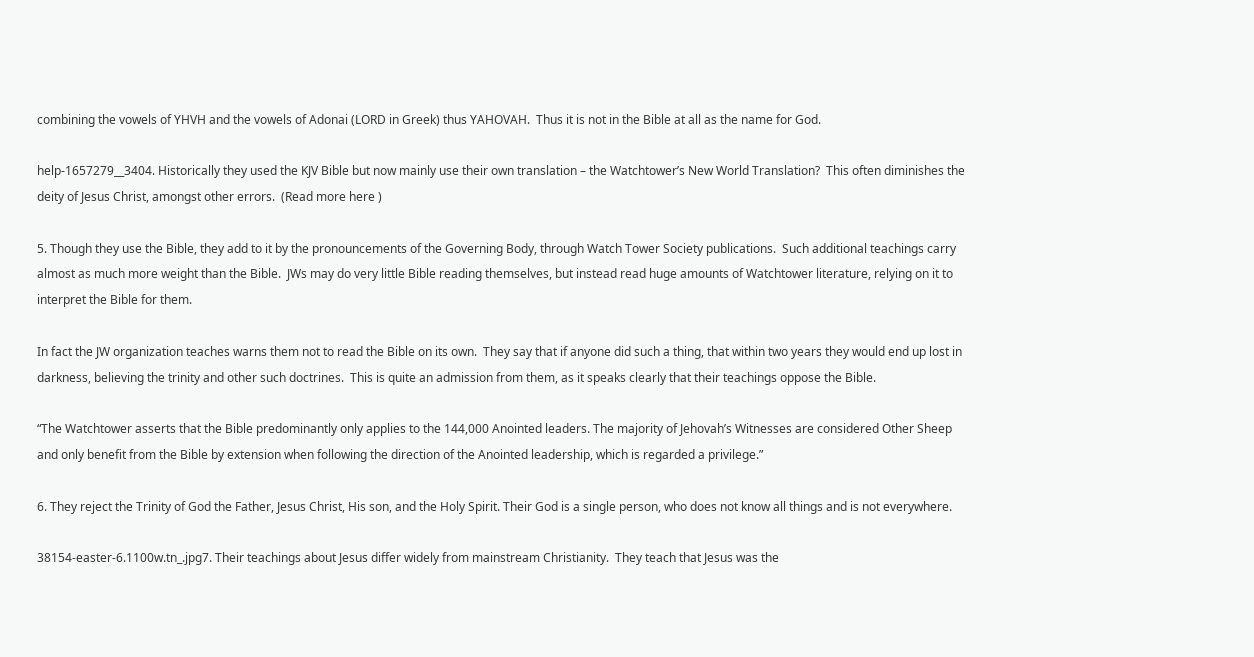combining the vowels of YHVH and the vowels of Adonai (LORD in Greek) thus YAHOVAH.  Thus it is not in the Bible at all as the name for God.

help-1657279__3404. Historically they used the KJV Bible but now mainly use their own translation – the Watchtower’s New World Translation?  This often diminishes the deity of Jesus Christ, amongst other errors.  (Read more here )

5. Though they use the Bible, they add to it by the pronouncements of the Governing Body, through Watch Tower Society publications.  Such additional teachings carry almost as much more weight than the Bible.  JWs may do very little Bible reading themselves, but instead read huge amounts of Watchtower literature, relying on it to interpret the Bible for them.

In fact the JW organization teaches warns them not to read the Bible on its own.  They say that if anyone did such a thing, that within two years they would end up lost in darkness, believing the trinity and other such doctrines.  This is quite an admission from them, as it speaks clearly that their teachings oppose the Bible.

“The Watchtower asserts that the Bible predominantly only applies to the 144,000 Anointed leaders. The majority of Jehovah’s Witnesses are considered Other Sheep and only benefit from the Bible by extension when following the direction of the Anointed leadership, which is regarded a privilege.”

6. They reject the Trinity of God the Father, Jesus Christ, His son, and the Holy Spirit. Their God is a single person, who does not know all things and is not everywhere.

38154-easter-6.1100w.tn_.jpg7. Their teachings about Jesus differ widely from mainstream Christianity.  They teach that Jesus was the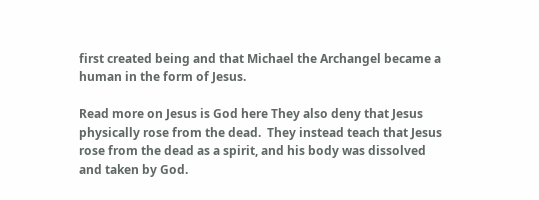first created being and that Michael the Archangel became a human in the form of Jesus.

Read more on Jesus is God here They also deny that Jesus physically rose from the dead.  They instead teach that Jesus rose from the dead as a spirit, and his body was dissolved and taken by God.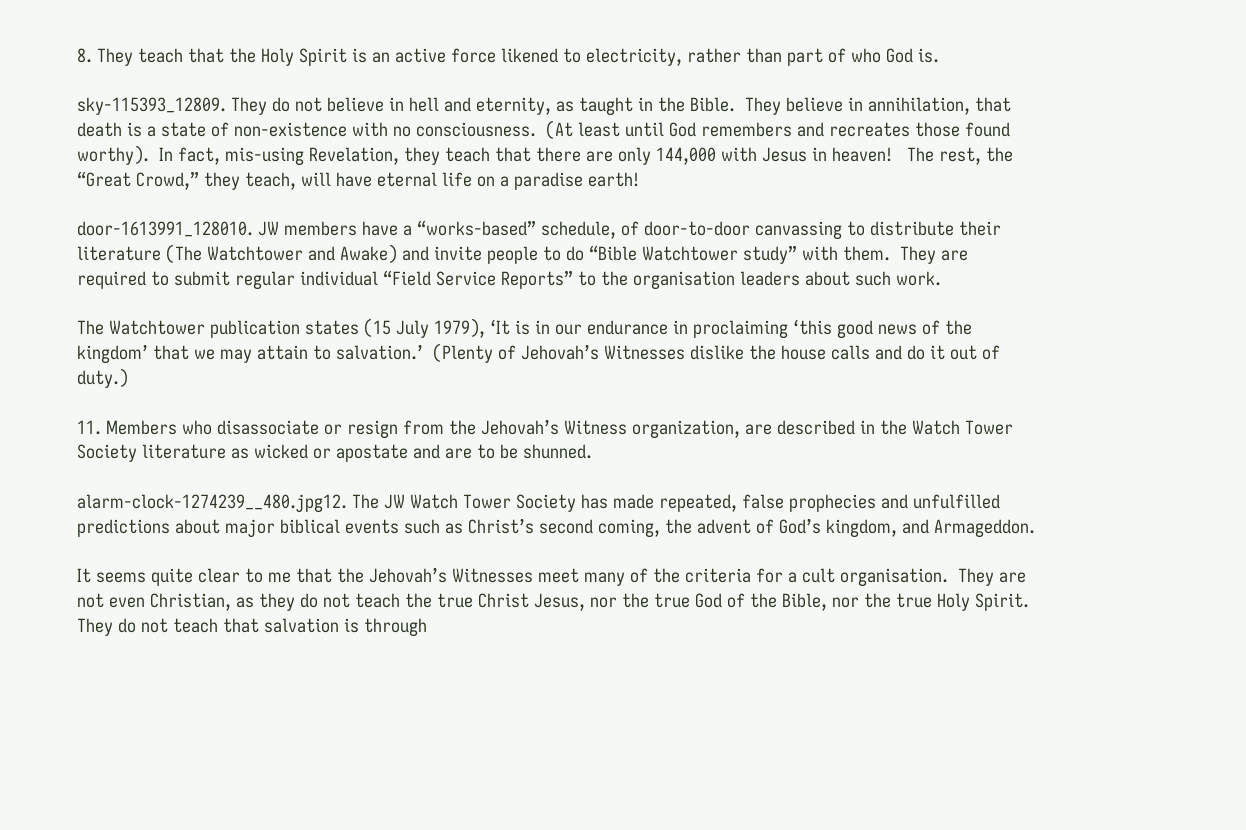8. They teach that the Holy Spirit is an active force likened to electricity, rather than part of who God is.

sky-115393_12809. They do not believe in hell and eternity, as taught in the Bible.  They believe in annihilation, that death is a state of non-existence with no consciousness.  (At least until God remembers and recreates those found worthy).  In fact, mis-using Revelation, they teach that there are only 144,000 with Jesus in heaven!   The rest, the “Great Crowd,” they teach, will have eternal life on a paradise earth!

door-1613991_128010. JW members have a “works-based” schedule, of door-to-door canvassing to distribute their literature (The Watchtower and Awake) and invite people to do “Bible Watchtower study” with them.  They are required to submit regular individual “Field Service Reports” to the organisation leaders about such work.

The Watchtower publication states (15 July 1979), ‘It is in our endurance in proclaiming ‘this good news of the kingdom’ that we may attain to salvation.’  (Plenty of Jehovah’s Witnesses dislike the house calls and do it out of duty.)

11. Members who disassociate or resign from the Jehovah’s Witness organization, are described in the Watch Tower Society literature as wicked or apostate and are to be shunned.

alarm-clock-1274239__480.jpg12. The JW Watch Tower Society has made repeated, false prophecies and unfulfilled predictions about major biblical events such as Christ’s second coming, the advent of God’s kingdom, and Armageddon.

It seems quite clear to me that the Jehovah’s Witnesses meet many of the criteria for a cult organisation.  They are not even Christian, as they do not teach the true Christ Jesus, nor the true God of the Bible, nor the true Holy Spirit.  They do not teach that salvation is through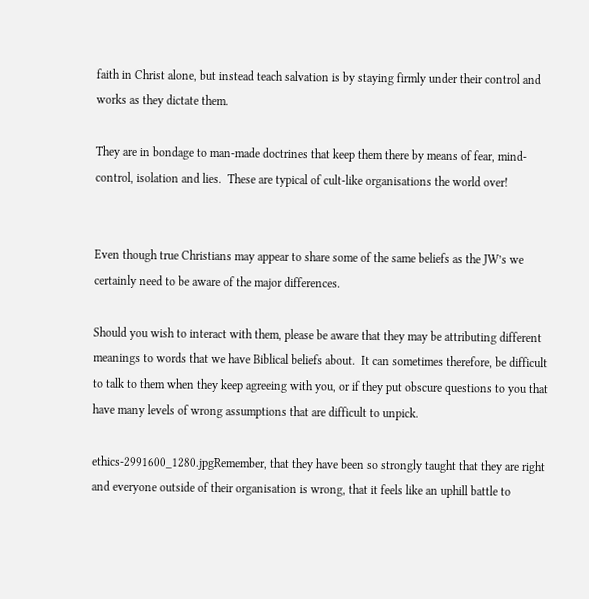faith in Christ alone, but instead teach salvation is by staying firmly under their control and works as they dictate them.

They are in bondage to man-made doctrines that keep them there by means of fear, mind-control, isolation and lies.  These are typical of cult-like organisations the world over!


Even though true Christians may appear to share some of the same beliefs as the JW’s we certainly need to be aware of the major differences.

Should you wish to interact with them, please be aware that they may be attributing different meanings to words that we have Biblical beliefs about.  It can sometimes therefore, be difficult to talk to them when they keep agreeing with you, or if they put obscure questions to you that have many levels of wrong assumptions that are difficult to unpick.

ethics-2991600_1280.jpgRemember, that they have been so strongly taught that they are right and everyone outside of their organisation is wrong, that it feels like an uphill battle to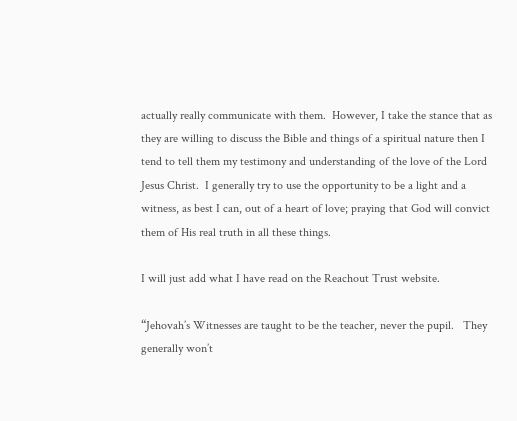actually really communicate with them.  However, I take the stance that as they are willing to discuss the Bible and things of a spiritual nature then I tend to tell them my testimony and understanding of the love of the Lord Jesus Christ.  I generally try to use the opportunity to be a light and a witness, as best I can, out of a heart of love; praying that God will convict them of His real truth in all these things.

I will just add what I have read on the Reachout Trust website.

“Jehovah’s Witnesses are taught to be the teacher, never the pupil.   They generally won’t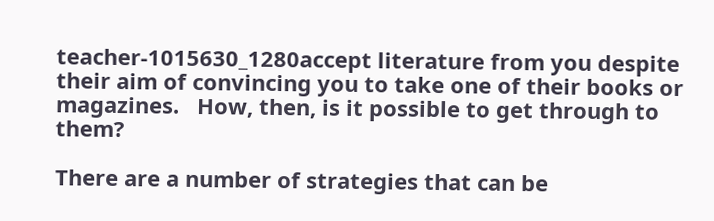teacher-1015630_1280accept literature from you despite their aim of convincing you to take one of their books or magazines.   How, then, is it possible to get through to them?

There are a number of strategies that can be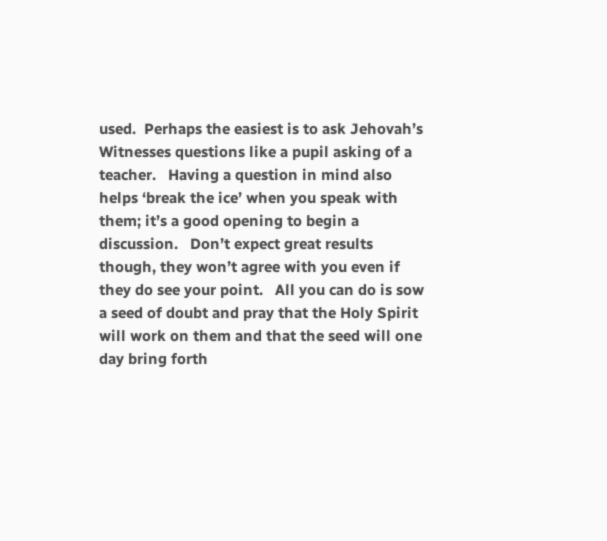used.  Perhaps the easiest is to ask Jehovah’s Witnesses questions like a pupil asking of a teacher.   Having a question in mind also helps ‘break the ice’ when you speak with them; it’s a good opening to begin a discussion.   Don’t expect great results though, they won’t agree with you even if they do see your point.   All you can do is sow a seed of doubt and pray that the Holy Spirit will work on them and that the seed will one day bring forth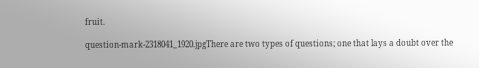fruit.

question-mark-2318041_1920.jpgThere are two types of questions; one that lays a doubt over the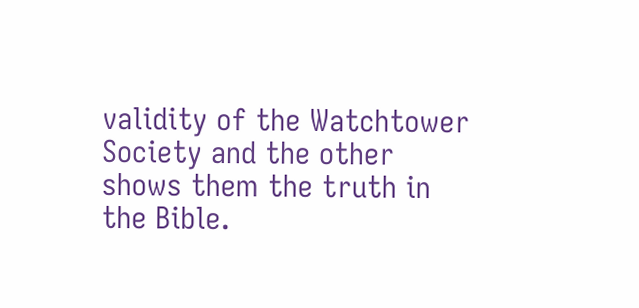validity of the Watchtower Society and the other shows them the truth in the Bible.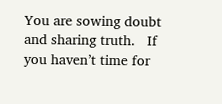You are sowing doubt and sharing truth.   If you haven’t time for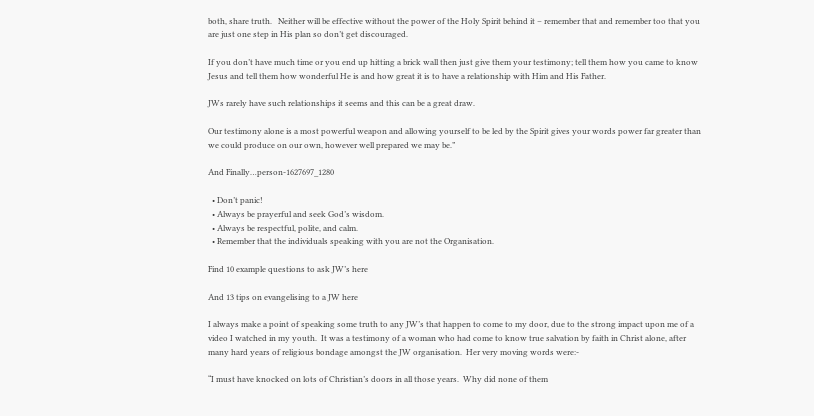both, share truth.   Neither will be effective without the power of the Holy Spirit behind it – remember that and remember too that you are just one step in His plan so don’t get discouraged.

If you don’t have much time or you end up hitting a brick wall then just give them your testimony; tell them how you came to know Jesus and tell them how wonderful He is and how great it is to have a relationship with Him and His Father.

JWs rarely have such relationships it seems and this can be a great draw.

Our testimony alone is a most powerful weapon and allowing yourself to be led by the Spirit gives your words power far greater than we could produce on our own, however well prepared we may be.”

And Finally…person-1627697_1280

  • Don’t panic!
  • Always be prayerful and seek God’s wisdom.
  • Always be respectful, polite, and calm.
  • Remember that the individuals speaking with you are not the Organisation.

Find 10 example questions to ask JW’s here

And 13 tips on evangelising to a JW here

I always make a point of speaking some truth to any JW’s that happen to come to my door, due to the strong impact upon me of a video I watched in my youth.  It was a testimony of a woman who had come to know true salvation by faith in Christ alone, after many hard years of religious bondage amongst the JW organisation.  Her very moving words were:-

“I must have knocked on lots of Christian’s doors in all those years.  Why did none of them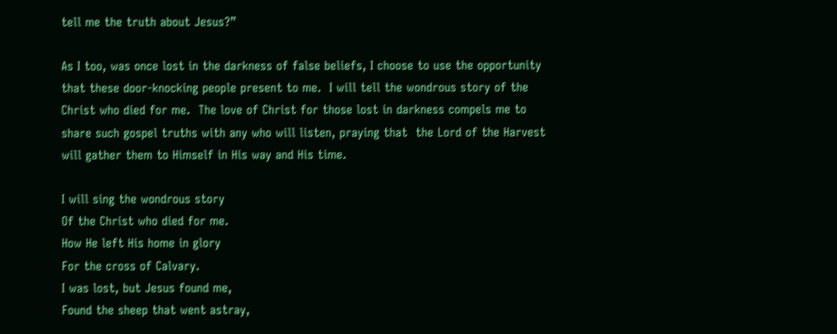tell me the truth about Jesus?”

As I too, was once lost in the darkness of false beliefs, I choose to use the opportunity that these door-knocking people present to me.  I will tell the wondrous story of the Christ who died for me.  The love of Christ for those lost in darkness compels me to share such gospel truths with any who will listen, praying that  the Lord of the Harvest will gather them to Himself in His way and His time.

I will sing the wondrous story
Of the Christ who died for me.
How He left His home in glory
For the cross of Calvary.
I was lost, but Jesus found me,
Found the sheep that went astray,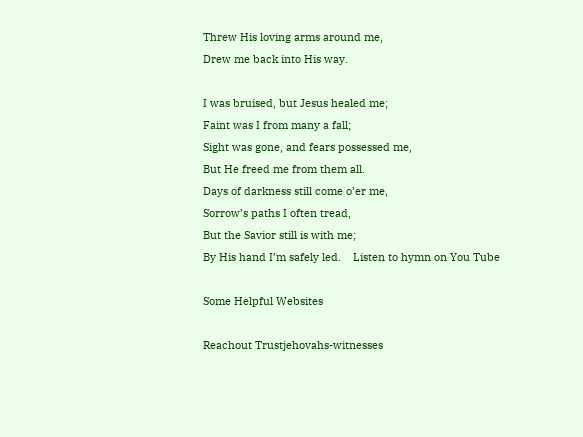Threw His loving arms around me,
Drew me back into His way.

I was bruised, but Jesus healed me;
Faint was I from many a fall;
Sight was gone, and fears possessed me,
But He freed me from them all.
Days of darkness still come o’er me,
Sorrow’s paths I often tread,
But the Savior still is with me;
By His hand I’m safely led.    Listen to hymn on You Tube

Some Helpful Websites

Reachout Trustjehovahs-witnesses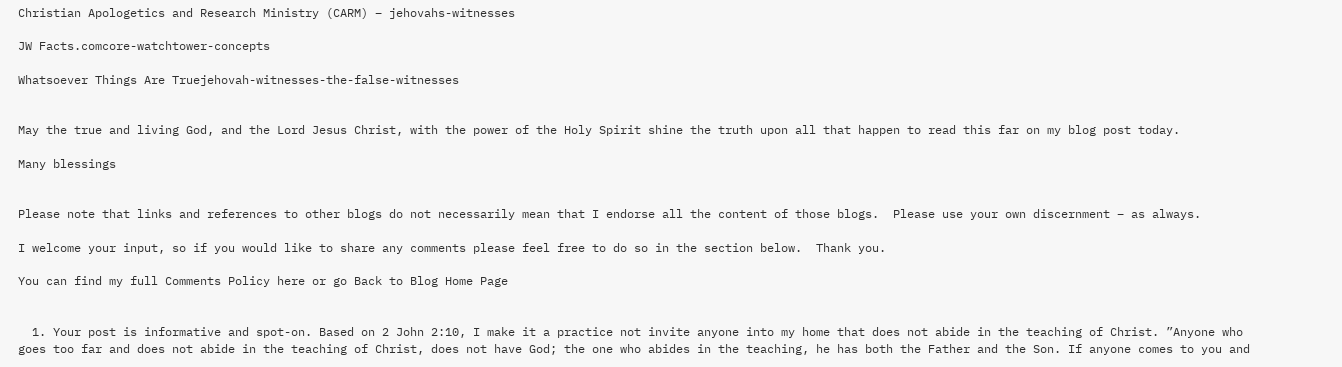Christian Apologetics and Research Ministry (CARM) – jehovahs-witnesses

JW Facts.comcore-watchtower-concepts

Whatsoever Things Are Truejehovah-witnesses-the-false-witnesses


May the true and living God, and the Lord Jesus Christ, with the power of the Holy Spirit shine the truth upon all that happen to read this far on my blog post today.

Many blessings


Please note that links and references to other blogs do not necessarily mean that I endorse all the content of those blogs.  Please use your own discernment – as always.

I welcome your input, so if you would like to share any comments please feel free to do so in the section below.  Thank you.

You can find my full Comments Policy here or go Back to Blog Home Page


  1. Your post is informative and spot-on. Based on 2 John 2:10, I make it a practice not invite anyone into my home that does not abide in the teaching of Christ. ”Anyone who goes too far and does not abide in the teaching of Christ, does not have God; the one who abides in the teaching, he has both the Father and the Son. If anyone comes to you and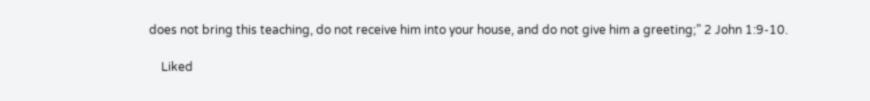does not bring this teaching, do not receive him into your house, and do not give him a greeting;” 2 John 1:9-10.

    Liked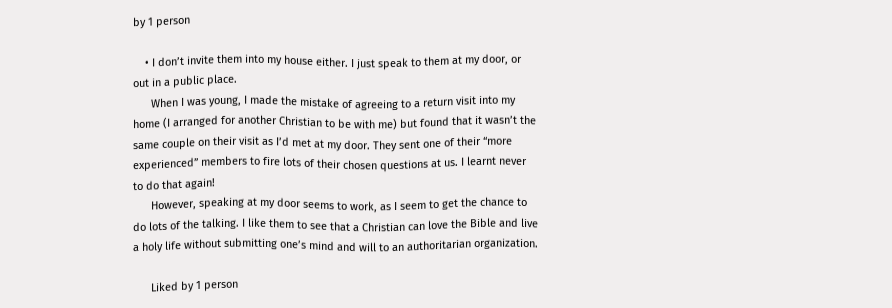by 1 person

    • I don’t invite them into my house either. I just speak to them at my door, or out in a public place.
      When I was young, I made the mistake of agreeing to a return visit into my home (I arranged for another Christian to be with me) but found that it wasn’t the same couple on their visit as I’d met at my door. They sent one of their “more experienced” members to fire lots of their chosen questions at us. I learnt never to do that again!
      However, speaking at my door seems to work, as I seem to get the chance to do lots of the talking. I like them to see that a Christian can love the Bible and live a holy life without submitting one’s mind and will to an authoritarian organization.

      Liked by 1 person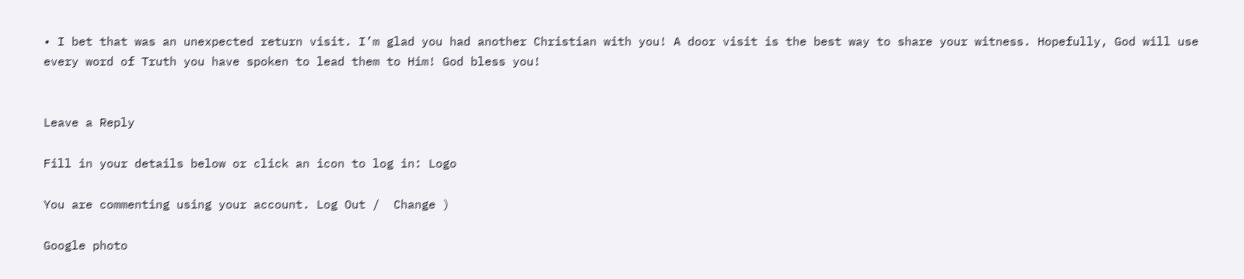• I bet that was an unexpected return visit. I’m glad you had another Christian with you! A door visit is the best way to share your witness. Hopefully, God will use every word of Truth you have spoken to lead them to Him! God bless you!


Leave a Reply

Fill in your details below or click an icon to log in: Logo

You are commenting using your account. Log Out /  Change )

Google photo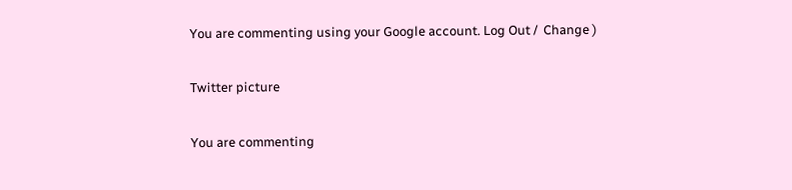You are commenting using your Google account. Log Out /  Change )

Twitter picture

You are commenting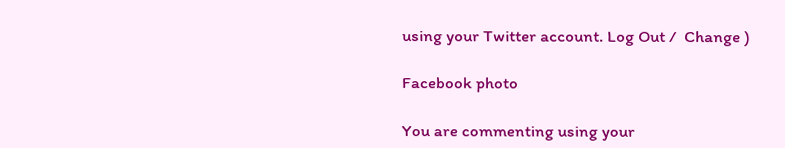using your Twitter account. Log Out /  Change )

Facebook photo

You are commenting using your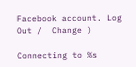Facebook account. Log Out /  Change )

Connecting to %s